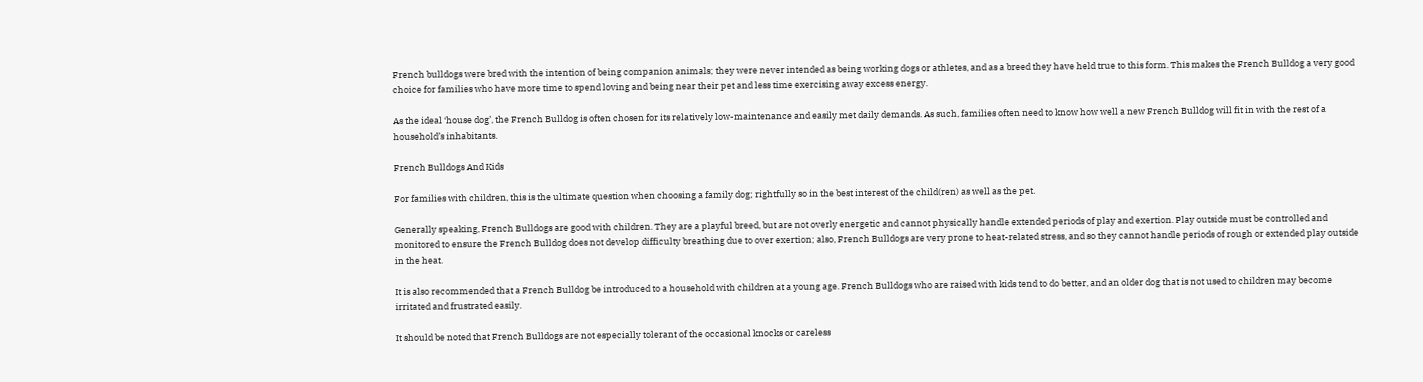French bulldogs were bred with the intention of being companion animals; they were never intended as being working dogs or athletes, and as a breed they have held true to this form. This makes the French Bulldog a very good choice for families who have more time to spend loving and being near their pet and less time exercising away excess energy.

As the ideal ‘house dog’, the French Bulldog is often chosen for its relatively low-maintenance and easily met daily demands. As such, families often need to know how well a new French Bulldog will fit in with the rest of a household’s inhabitants.

French Bulldogs And Kids

For families with children, this is the ultimate question when choosing a family dog; rightfully so in the best interest of the child(ren) as well as the pet.

Generally speaking, French Bulldogs are good with children. They are a playful breed, but are not overly energetic and cannot physically handle extended periods of play and exertion. Play outside must be controlled and monitored to ensure the French Bulldog does not develop difficulty breathing due to over exertion; also, French Bulldogs are very prone to heat-related stress, and so they cannot handle periods of rough or extended play outside in the heat.

It is also recommended that a French Bulldog be introduced to a household with children at a young age. French Bulldogs who are raised with kids tend to do better, and an older dog that is not used to children may become irritated and frustrated easily.

It should be noted that French Bulldogs are not especially tolerant of the occasional knocks or careless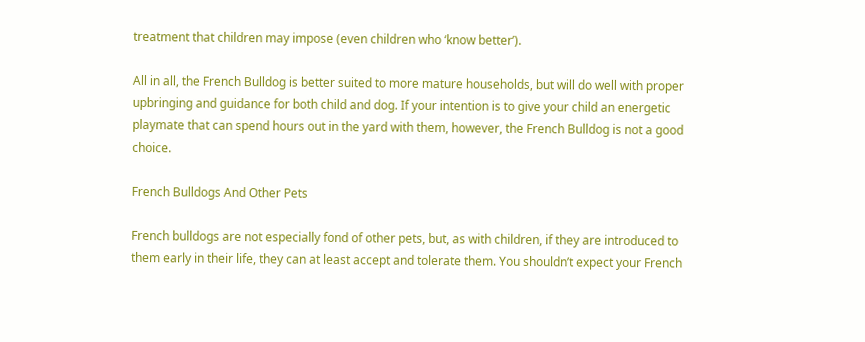treatment that children may impose (even children who ‘know better’).

All in all, the French Bulldog is better suited to more mature households, but will do well with proper upbringing and guidance for both child and dog. If your intention is to give your child an energetic playmate that can spend hours out in the yard with them, however, the French Bulldog is not a good choice.

French Bulldogs And Other Pets

French bulldogs are not especially fond of other pets, but, as with children, if they are introduced to them early in their life, they can at least accept and tolerate them. You shouldn’t expect your French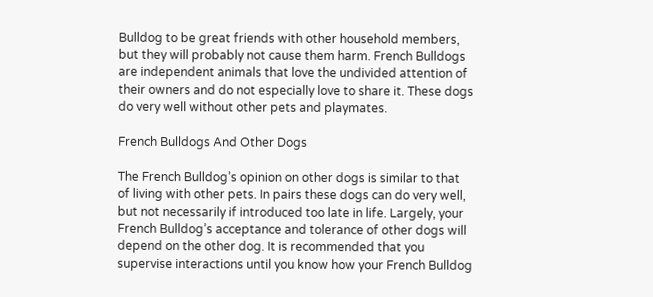Bulldog to be great friends with other household members, but they will probably not cause them harm. French Bulldogs are independent animals that love the undivided attention of their owners and do not especially love to share it. These dogs do very well without other pets and playmates.

French Bulldogs And Other Dogs

The French Bulldog’s opinion on other dogs is similar to that of living with other pets. In pairs these dogs can do very well, but not necessarily if introduced too late in life. Largely, your French Bulldog’s acceptance and tolerance of other dogs will depend on the other dog. It is recommended that you supervise interactions until you know how your French Bulldog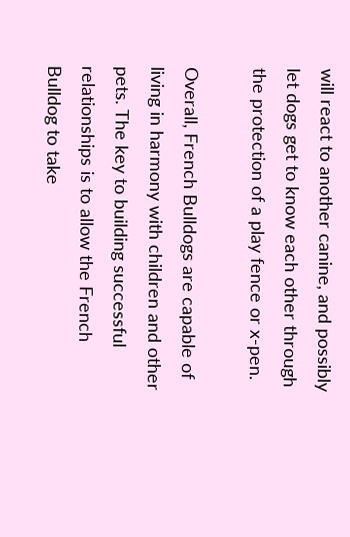will react to another canine, and possibly let dogs get to know each other through the protection of a play fence or x-pen.

Overall, French Bulldogs are capable of living in harmony with children and other pets. The key to building successful relationships is to allow the French Bulldog to take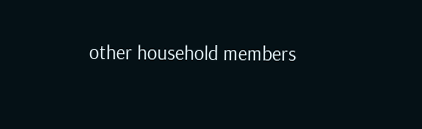other household members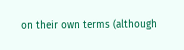on their own terms (although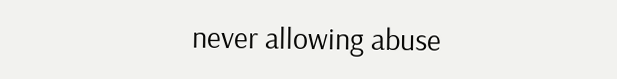never allowing abuse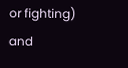or fighting) and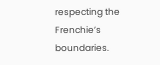respecting the Frenchie’s boundaries.